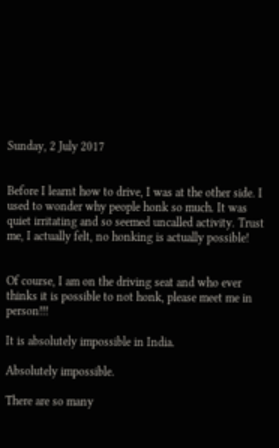Sunday, 2 July 2017


Before I learnt how to drive, I was at the other side. I used to wonder why people honk so much. It was quiet irritating and so seemed uncalled activity. Trust me, I actually felt, no honking is actually possible!


Of course, I am on the driving seat and who ever thinks it is possible to not honk, please meet me in person!!!

It is absolutely impossible in India.

Absolutely impossible.

There are so many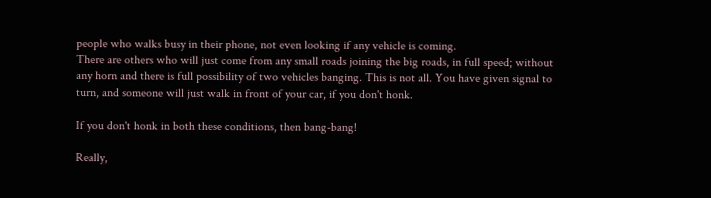people who walks busy in their phone, not even looking if any vehicle is coming.
There are others who will just come from any small roads joining the big roads, in full speed; without any horn and there is full possibility of two vehicles banging. This is not all. You have given signal to turn, and someone will just walk in front of your car, if you don't honk.

If you don't honk in both these conditions, then bang-bang!

Really,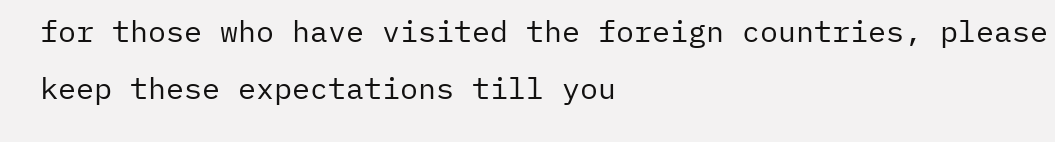for those who have visited the foreign countries, please keep these expectations till you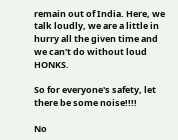remain out of India. Here, we talk loudly, we are a little in hurry all the given time and we can't do without loud HONKS.

So for everyone's safety, let there be some noise!!!!

No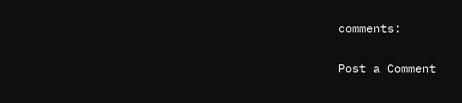comments:

Post a Comment